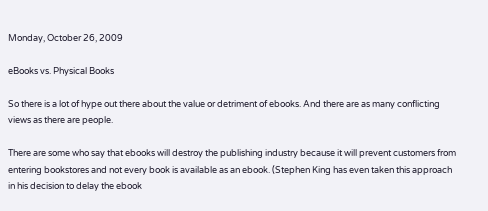Monday, October 26, 2009

eBooks vs. Physical Books

So there is a lot of hype out there about the value or detriment of ebooks. And there are as many conflicting views as there are people.

There are some who say that ebooks will destroy the publishing industry because it will prevent customers from entering bookstores and not every book is available as an ebook. (Stephen King has even taken this approach in his decision to delay the ebook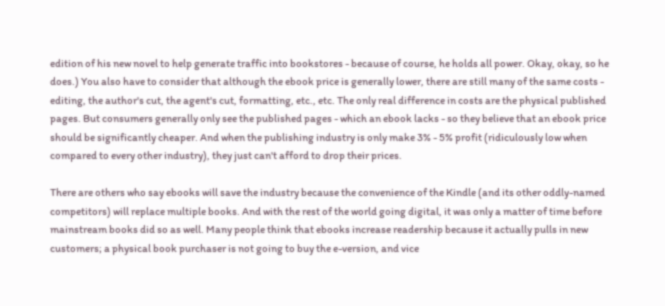edition of his new novel to help generate traffic into bookstores - because of course, he holds all power. Okay, okay, so he does.) You also have to consider that although the ebook price is generally lower, there are still many of the same costs - editing, the author's cut, the agent's cut, formatting, etc., etc. The only real difference in costs are the physical published pages. But consumers generally only see the published pages - which an ebook lacks - so they believe that an ebook price should be significantly cheaper. And when the publishing industry is only make 3% - 5% profit (ridiculously low when compared to every other industry), they just can't afford to drop their prices.

There are others who say ebooks will save the industry because the convenience of the Kindle (and its other oddly-named competitors) will replace multiple books. And with the rest of the world going digital, it was only a matter of time before mainstream books did so as well. Many people think that ebooks increase readership because it actually pulls in new customers; a physical book purchaser is not going to buy the e-version, and vice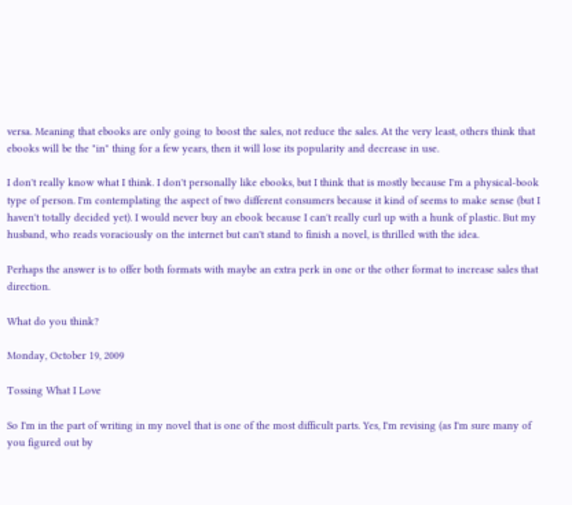versa. Meaning that ebooks are only going to boost the sales, not reduce the sales. At the very least, others think that ebooks will be the "in" thing for a few years, then it will lose its popularity and decrease in use.

I don't really know what I think. I don't personally like ebooks, but I think that is mostly because I'm a physical-book type of person. I'm contemplating the aspect of two different consumers because it kind of seems to make sense (but I haven't totally decided yet). I would never buy an ebook because I can't really curl up with a hunk of plastic. But my husband, who reads voraciously on the internet but can't stand to finish a novel, is thrilled with the idea.

Perhaps the answer is to offer both formats with maybe an extra perk in one or the other format to increase sales that direction.

What do you think?

Monday, October 19, 2009

Tossing What I Love

So I'm in the part of writing in my novel that is one of the most difficult parts. Yes, I'm revising (as I'm sure many of you figured out by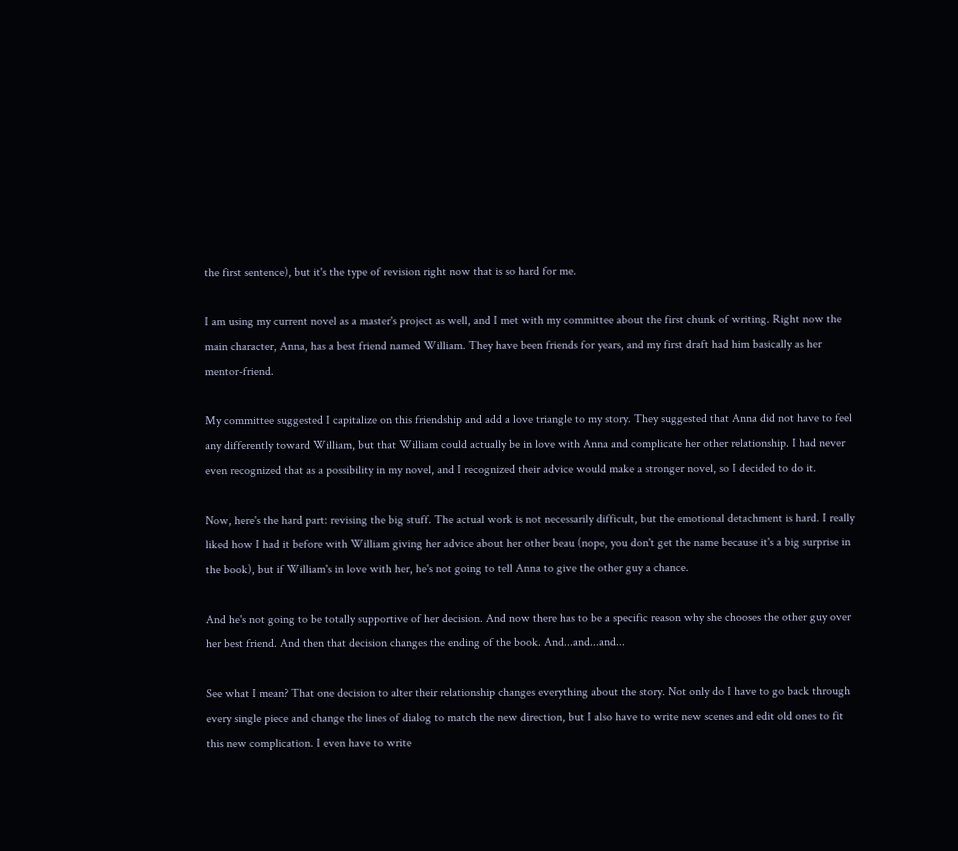the first sentence), but it's the type of revision right now that is so hard for me.

I am using my current novel as a master's project as well, and I met with my committee about the first chunk of writing. Right now the main character, Anna, has a best friend named William. They have been friends for years, and my first draft had him basically as her mentor-friend.

My committee suggested I capitalize on this friendship and add a love triangle to my story. They suggested that Anna did not have to feel any differently toward William, but that William could actually be in love with Anna and complicate her other relationship. I had never even recognized that as a possibility in my novel, and I recognized their advice would make a stronger novel, so I decided to do it.

Now, here's the hard part: revising the big stuff. The actual work is not necessarily difficult, but the emotional detachment is hard. I really liked how I had it before with William giving her advice about her other beau (nope, you don't get the name because it's a big surprise in the book), but if William's in love with her, he's not going to tell Anna to give the other guy a chance.

And he's not going to be totally supportive of her decision. And now there has to be a specific reason why she chooses the other guy over her best friend. And then that decision changes the ending of the book. And...and...and...

See what I mean? That one decision to alter their relationship changes everything about the story. Not only do I have to go back through every single piece and change the lines of dialog to match the new direction, but I also have to write new scenes and edit old ones to fit this new complication. I even have to write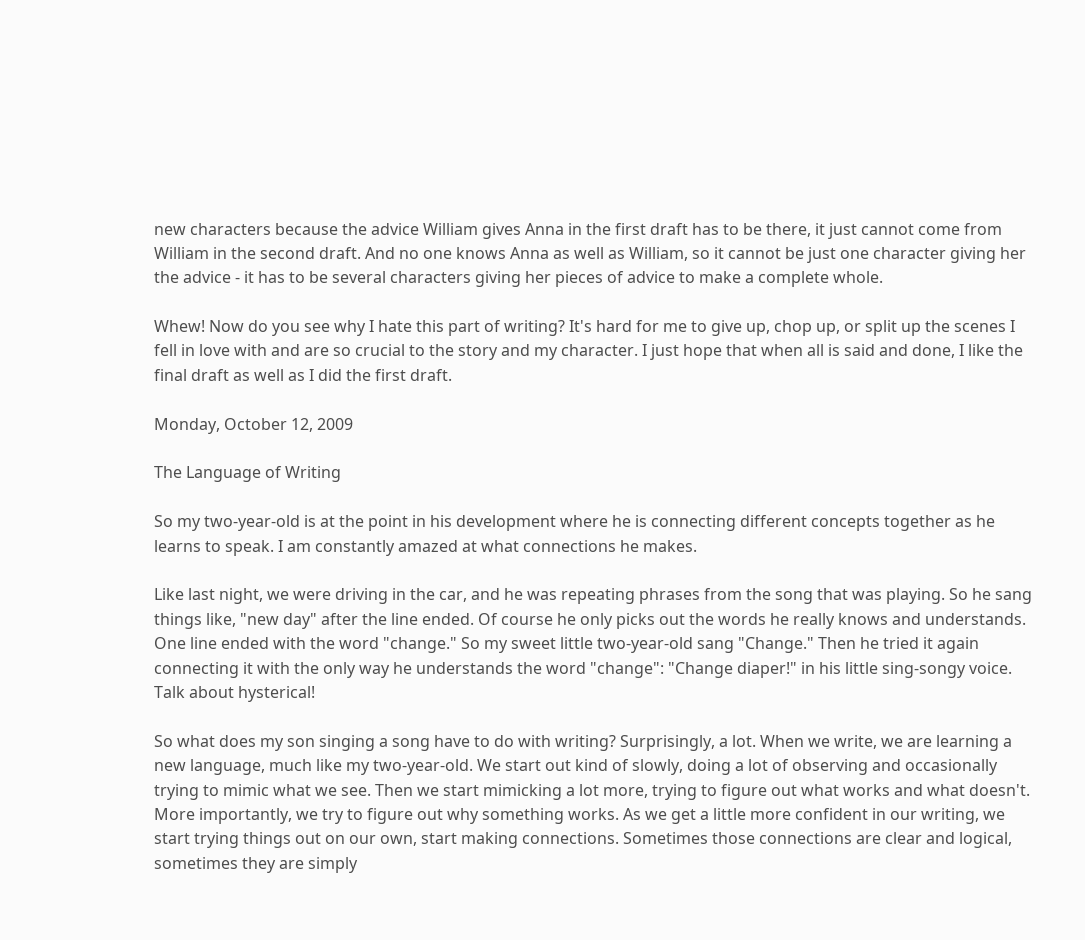new characters because the advice William gives Anna in the first draft has to be there, it just cannot come from William in the second draft. And no one knows Anna as well as William, so it cannot be just one character giving her the advice - it has to be several characters giving her pieces of advice to make a complete whole.

Whew! Now do you see why I hate this part of writing? It's hard for me to give up, chop up, or split up the scenes I fell in love with and are so crucial to the story and my character. I just hope that when all is said and done, I like the final draft as well as I did the first draft.

Monday, October 12, 2009

The Language of Writing

So my two-year-old is at the point in his development where he is connecting different concepts together as he learns to speak. I am constantly amazed at what connections he makes.

Like last night, we were driving in the car, and he was repeating phrases from the song that was playing. So he sang things like, "new day" after the line ended. Of course he only picks out the words he really knows and understands. One line ended with the word "change." So my sweet little two-year-old sang "Change." Then he tried it again connecting it with the only way he understands the word "change": "Change diaper!" in his little sing-songy voice. Talk about hysterical!

So what does my son singing a song have to do with writing? Surprisingly, a lot. When we write, we are learning a new language, much like my two-year-old. We start out kind of slowly, doing a lot of observing and occasionally trying to mimic what we see. Then we start mimicking a lot more, trying to figure out what works and what doesn't. More importantly, we try to figure out why something works. As we get a little more confident in our writing, we start trying things out on our own, start making connections. Sometimes those connections are clear and logical, sometimes they are simply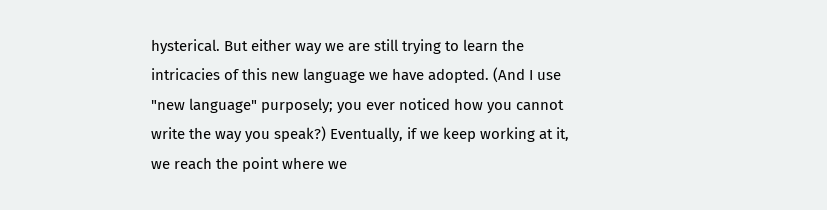hysterical. But either way we are still trying to learn the intricacies of this new language we have adopted. (And I use "new language" purposely; you ever noticed how you cannot write the way you speak?) Eventually, if we keep working at it, we reach the point where we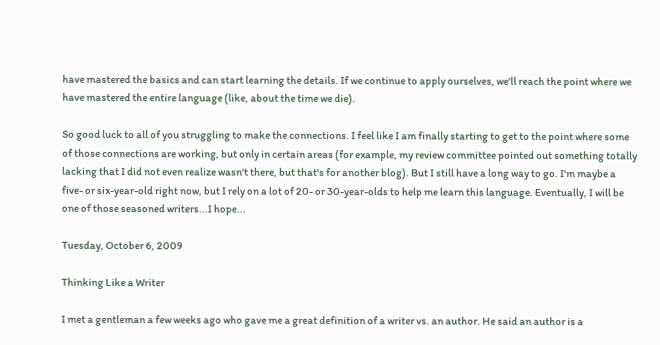have mastered the basics and can start learning the details. If we continue to apply ourselves, we'll reach the point where we have mastered the entire language (like, about the time we die).

So good luck to all of you struggling to make the connections. I feel like I am finally starting to get to the point where some of those connections are working, but only in certain areas (for example, my review committee pointed out something totally lacking that I did not even realize wasn't there, but that's for another blog). But I still have a long way to go. I'm maybe a five- or six-year-old right now, but I rely on a lot of 20- or 30-year-olds to help me learn this language. Eventually, I will be one of those seasoned writers...I hope...

Tuesday, October 6, 2009

Thinking Like a Writer

I met a gentleman a few weeks ago who gave me a great definition of a writer vs. an author. He said an author is a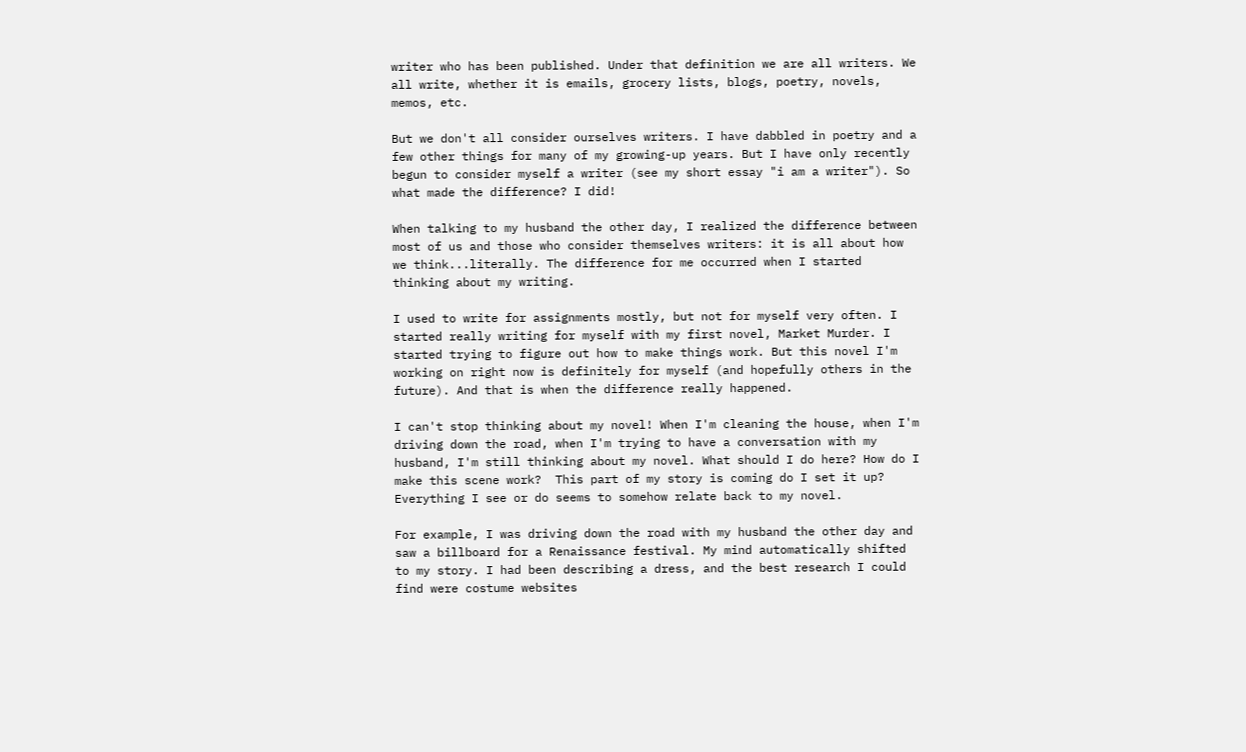writer who has been published. Under that definition we are all writers. We all write, whether it is emails, grocery lists, blogs, poetry, novels, memos, etc.

But we don't all consider ourselves writers. I have dabbled in poetry and a few other things for many of my growing-up years. But I have only recently begun to consider myself a writer (see my short essay "i am a writer"). So what made the difference? I did!

When talking to my husband the other day, I realized the difference between most of us and those who consider themselves writers: it is all about how we think...literally. The difference for me occurred when I started thinking about my writing.

I used to write for assignments mostly, but not for myself very often. I started really writing for myself with my first novel, Market Murder. I started trying to figure out how to make things work. But this novel I'm working on right now is definitely for myself (and hopefully others in the future). And that is when the difference really happened.

I can't stop thinking about my novel! When I'm cleaning the house, when I'm driving down the road, when I'm trying to have a conversation with my husband, I'm still thinking about my novel. What should I do here? How do I make this scene work?  This part of my story is coming do I set it up? Everything I see or do seems to somehow relate back to my novel.

For example, I was driving down the road with my husband the other day and saw a billboard for a Renaissance festival. My mind automatically shifted to my story. I had been describing a dress, and the best research I could find were costume websites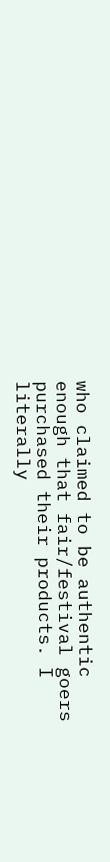who claimed to be authentic enough that fair/festival goers purchased their products. I literally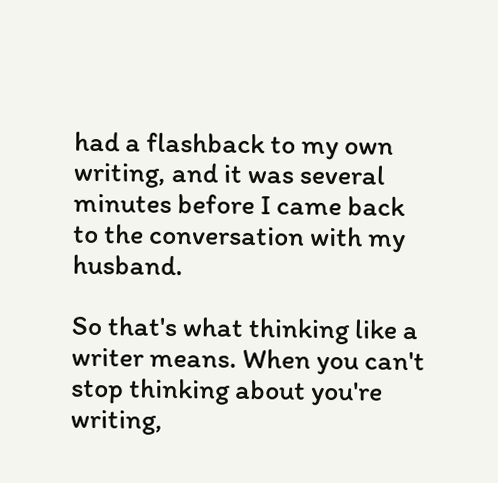had a flashback to my own writing, and it was several minutes before I came back to the conversation with my husband.

So that's what thinking like a writer means. When you can't stop thinking about you're writing,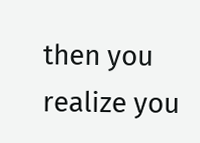then you realize you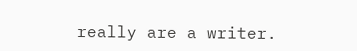really are a writer.